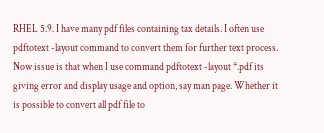RHEL 5.9. I have many pdf files containing tax details. I often use pdftotext -layout command to convert them for further text process. Now issue is that when I use command pdftotext -layout *.pdf its giving error and display usage and option, say man page. Whether it is possible to convert all pdf file to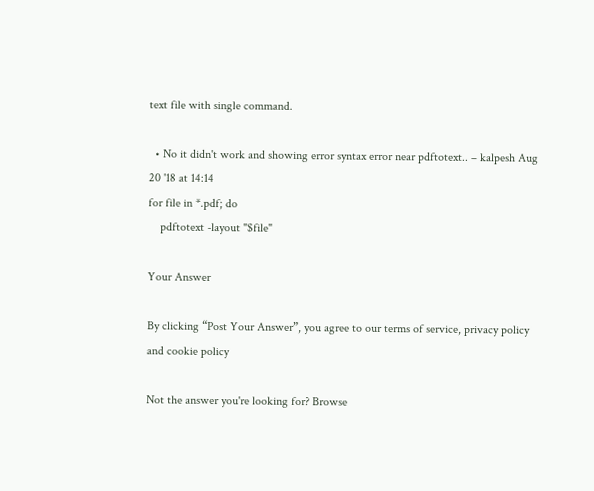text file with single command.

  • No it didn't work and showing error syntax error near pdftotext.. – kalpesh Aug 20 '18 at 14:14
for file in *.pdf; do
    pdftotext -layout "$file"

Your Answer

By clicking “Post Your Answer”, you agree to our terms of service, privacy policy and cookie policy

Not the answer you're looking for? Browse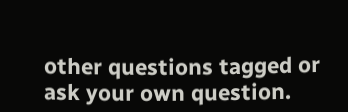other questions tagged or ask your own question.